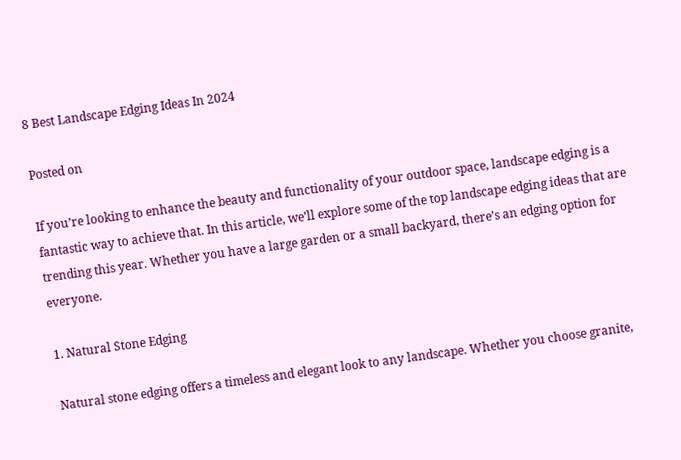8 Best Landscape Edging Ideas In 2024

Posted on

If you’re looking to enhance the beauty and functionality of your outdoor space, landscape edging is a fantastic way to achieve that. In this article, we’ll explore some of the top landscape edging ideas that are trending this year. Whether you have a large garden or a small backyard, there’s an edging option for everyone.

1. Natural Stone Edging

Natural stone edging offers a timeless and elegant look to any landscape. Whether you choose granite,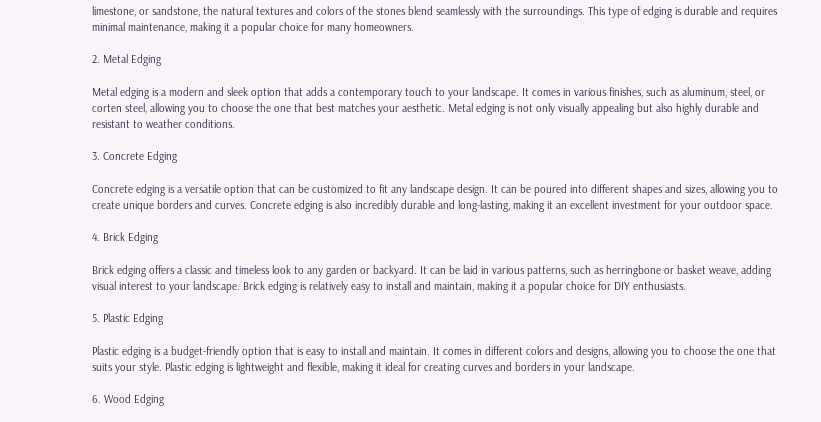limestone, or sandstone, the natural textures and colors of the stones blend seamlessly with the surroundings. This type of edging is durable and requires minimal maintenance, making it a popular choice for many homeowners.

2. Metal Edging

Metal edging is a modern and sleek option that adds a contemporary touch to your landscape. It comes in various finishes, such as aluminum, steel, or corten steel, allowing you to choose the one that best matches your aesthetic. Metal edging is not only visually appealing but also highly durable and resistant to weather conditions.

3. Concrete Edging

Concrete edging is a versatile option that can be customized to fit any landscape design. It can be poured into different shapes and sizes, allowing you to create unique borders and curves. Concrete edging is also incredibly durable and long-lasting, making it an excellent investment for your outdoor space.

4. Brick Edging

Brick edging offers a classic and timeless look to any garden or backyard. It can be laid in various patterns, such as herringbone or basket weave, adding visual interest to your landscape. Brick edging is relatively easy to install and maintain, making it a popular choice for DIY enthusiasts.

5. Plastic Edging

Plastic edging is a budget-friendly option that is easy to install and maintain. It comes in different colors and designs, allowing you to choose the one that suits your style. Plastic edging is lightweight and flexible, making it ideal for creating curves and borders in your landscape.

6. Wood Edging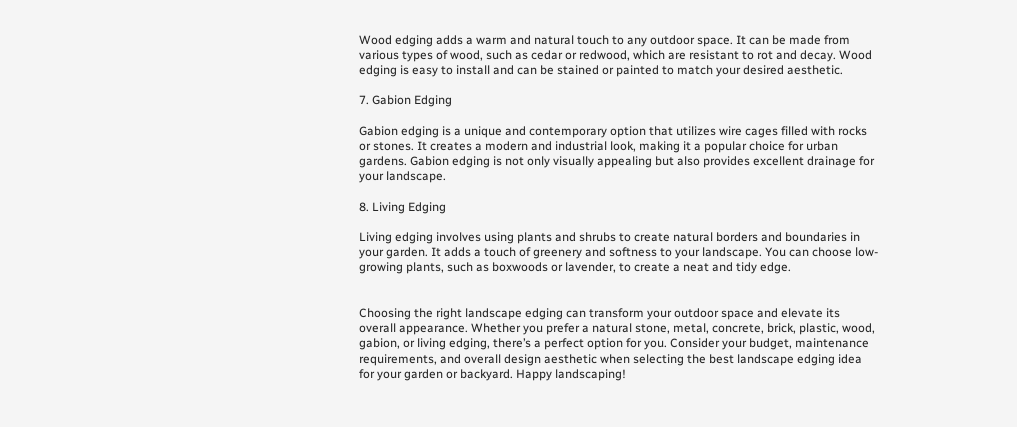Wood edging adds a warm and natural touch to any outdoor space. It can be made from various types of wood, such as cedar or redwood, which are resistant to rot and decay. Wood edging is easy to install and can be stained or painted to match your desired aesthetic.

7. Gabion Edging

Gabion edging is a unique and contemporary option that utilizes wire cages filled with rocks or stones. It creates a modern and industrial look, making it a popular choice for urban gardens. Gabion edging is not only visually appealing but also provides excellent drainage for your landscape.

8. Living Edging

Living edging involves using plants and shrubs to create natural borders and boundaries in your garden. It adds a touch of greenery and softness to your landscape. You can choose low-growing plants, such as boxwoods or lavender, to create a neat and tidy edge.


Choosing the right landscape edging can transform your outdoor space and elevate its overall appearance. Whether you prefer a natural stone, metal, concrete, brick, plastic, wood, gabion, or living edging, there’s a perfect option for you. Consider your budget, maintenance requirements, and overall design aesthetic when selecting the best landscape edging idea for your garden or backyard. Happy landscaping!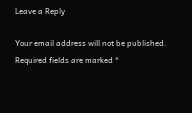Leave a Reply

Your email address will not be published. Required fields are marked *